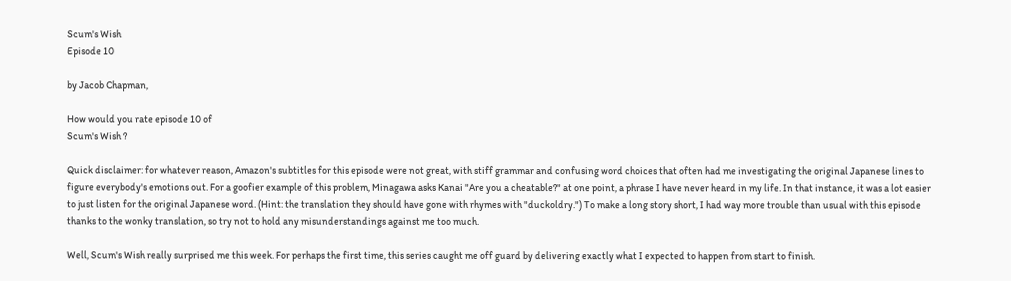Scum's Wish
Episode 10

by Jacob Chapman,

How would you rate episode 10 of
Scum's Wish ?

Quick disclaimer: for whatever reason, Amazon's subtitles for this episode were not great, with stiff grammar and confusing word choices that often had me investigating the original Japanese lines to figure everybody's emotions out. For a goofier example of this problem, Minagawa asks Kanai "Are you a cheatable?" at one point, a phrase I have never heard in my life. In that instance, it was a lot easier to just listen for the original Japanese word. (Hint: the translation they should have gone with rhymes with "duckoldry.") To make a long story short, I had way more trouble than usual with this episode thanks to the wonky translation, so try not to hold any misunderstandings against me too much.

Well, Scum's Wish really surprised me this week. For perhaps the first time, this series caught me off guard by delivering exactly what I expected to happen from start to finish.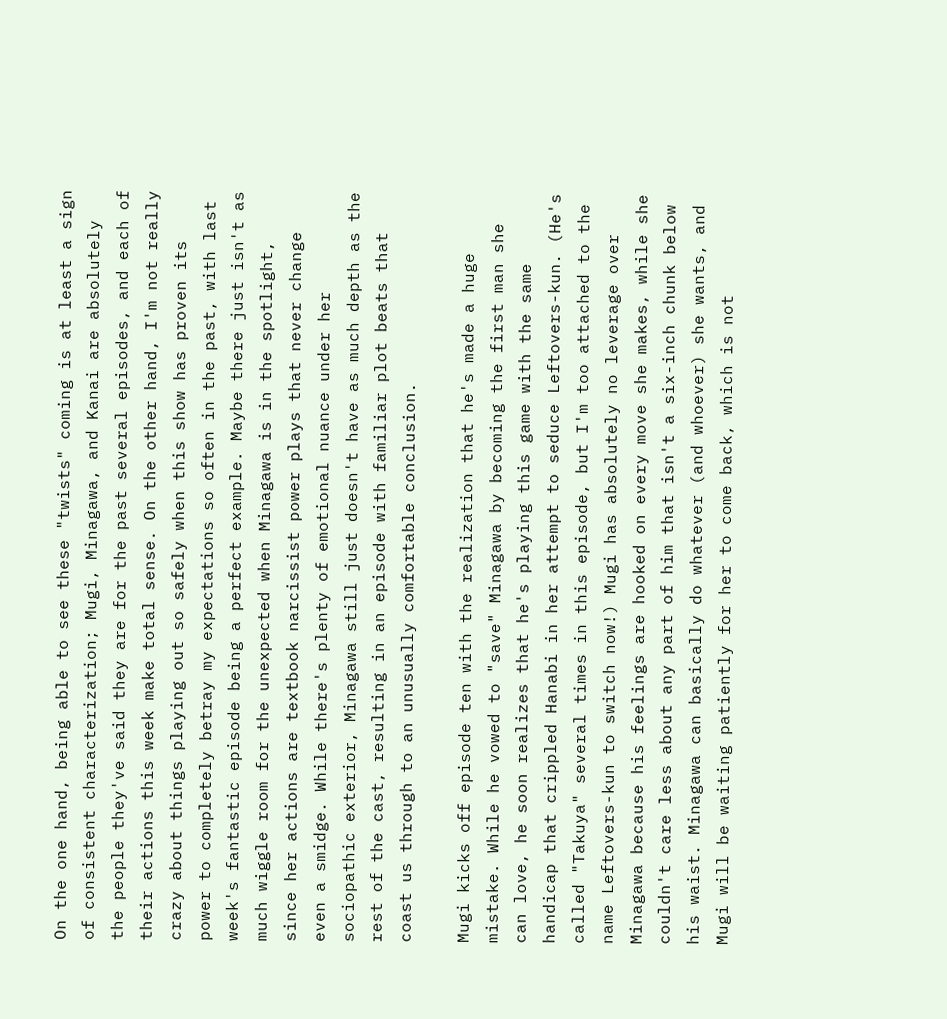On the one hand, being able to see these "twists" coming is at least a sign of consistent characterization; Mugi, Minagawa, and Kanai are absolutely the people they've said they are for the past several episodes, and each of their actions this week make total sense. On the other hand, I'm not really crazy about things playing out so safely when this show has proven its power to completely betray my expectations so often in the past, with last week's fantastic episode being a perfect example. Maybe there just isn't as much wiggle room for the unexpected when Minagawa is in the spotlight, since her actions are textbook narcissist power plays that never change even a smidge. While there's plenty of emotional nuance under her sociopathic exterior, Minagawa still just doesn't have as much depth as the rest of the cast, resulting in an episode with familiar plot beats that coast us through to an unusually comfortable conclusion.

Mugi kicks off episode ten with the realization that he's made a huge mistake. While he vowed to "save" Minagawa by becoming the first man she can love, he soon realizes that he's playing this game with the same handicap that crippled Hanabi in her attempt to seduce Leftovers-kun. (He's called "Takuya" several times in this episode, but I'm too attached to the name Leftovers-kun to switch now!) Mugi has absolutely no leverage over Minagawa because his feelings are hooked on every move she makes, while she couldn't care less about any part of him that isn't a six-inch chunk below his waist. Minagawa can basically do whatever (and whoever) she wants, and Mugi will be waiting patiently for her to come back, which is not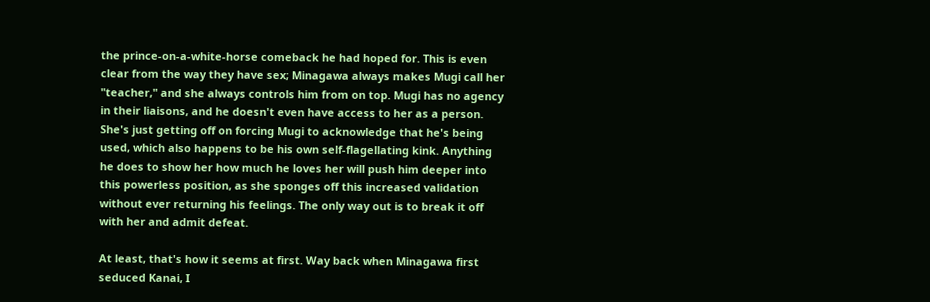the prince-on-a-white-horse comeback he had hoped for. This is even clear from the way they have sex; Minagawa always makes Mugi call her "teacher," and she always controls him from on top. Mugi has no agency in their liaisons, and he doesn't even have access to her as a person. She's just getting off on forcing Mugi to acknowledge that he's being used, which also happens to be his own self-flagellating kink. Anything he does to show her how much he loves her will push him deeper into this powerless position, as she sponges off this increased validation without ever returning his feelings. The only way out is to break it off with her and admit defeat.

At least, that's how it seems at first. Way back when Minagawa first seduced Kanai, I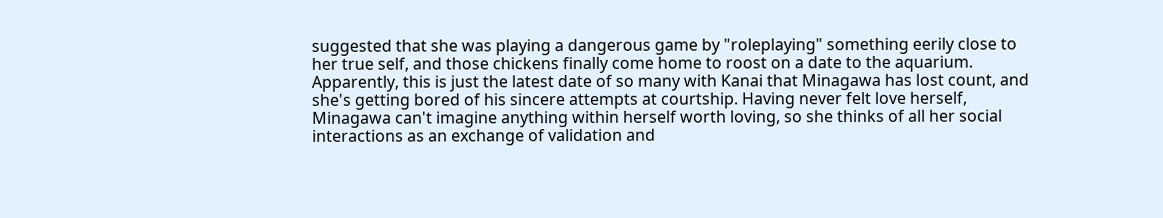suggested that she was playing a dangerous game by "roleplaying" something eerily close to her true self, and those chickens finally come home to roost on a date to the aquarium. Apparently, this is just the latest date of so many with Kanai that Minagawa has lost count, and she's getting bored of his sincere attempts at courtship. Having never felt love herself, Minagawa can't imagine anything within herself worth loving, so she thinks of all her social interactions as an exchange of validation and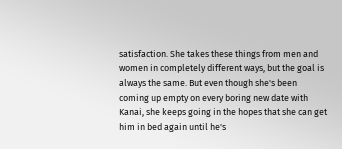satisfaction. She takes these things from men and women in completely different ways, but the goal is always the same. But even though she's been coming up empty on every boring new date with Kanai, she keeps going in the hopes that she can get him in bed again until he's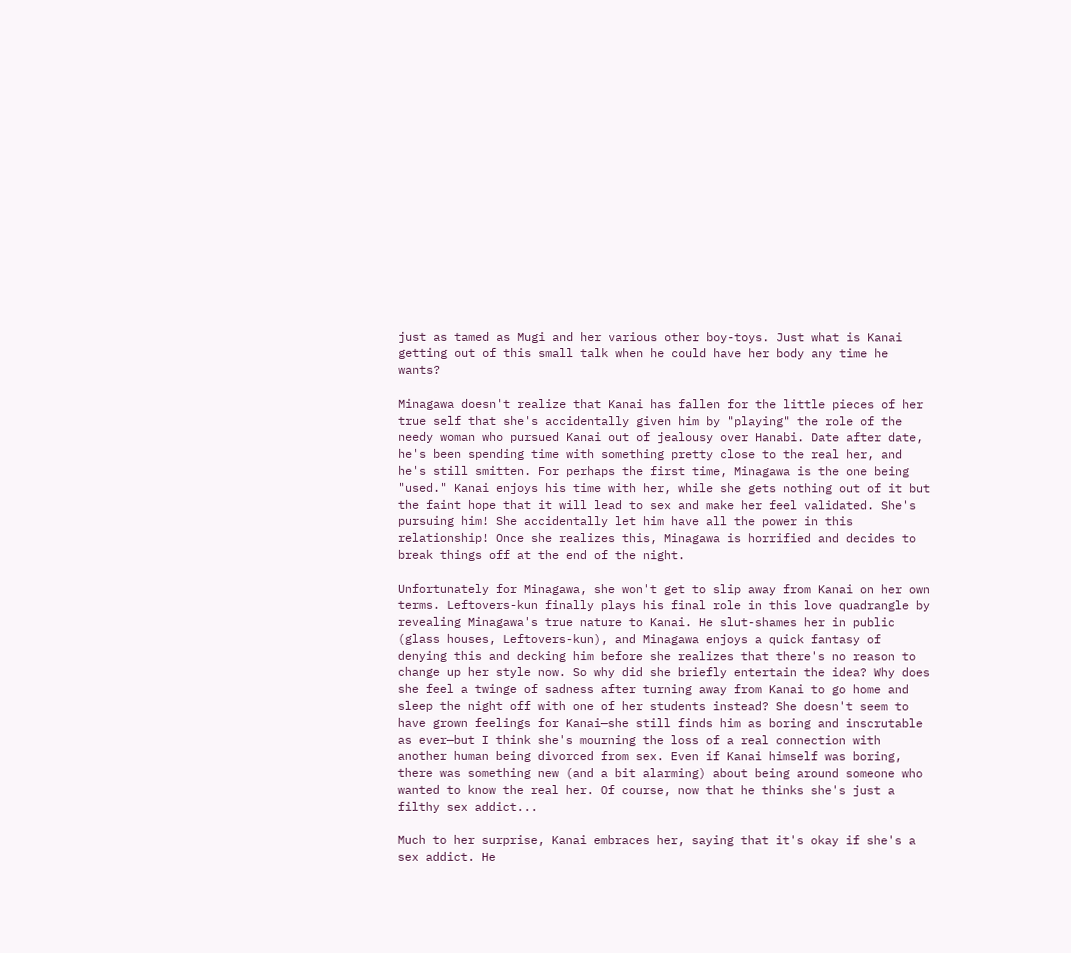just as tamed as Mugi and her various other boy-toys. Just what is Kanai getting out of this small talk when he could have her body any time he wants?

Minagawa doesn't realize that Kanai has fallen for the little pieces of her true self that she's accidentally given him by "playing" the role of the needy woman who pursued Kanai out of jealousy over Hanabi. Date after date, he's been spending time with something pretty close to the real her, and he's still smitten. For perhaps the first time, Minagawa is the one being "used." Kanai enjoys his time with her, while she gets nothing out of it but the faint hope that it will lead to sex and make her feel validated. She's pursuing him! She accidentally let him have all the power in this relationship! Once she realizes this, Minagawa is horrified and decides to break things off at the end of the night.

Unfortunately for Minagawa, she won't get to slip away from Kanai on her own terms. Leftovers-kun finally plays his final role in this love quadrangle by revealing Minagawa's true nature to Kanai. He slut-shames her in public (glass houses, Leftovers-kun), and Minagawa enjoys a quick fantasy of denying this and decking him before she realizes that there's no reason to change up her style now. So why did she briefly entertain the idea? Why does she feel a twinge of sadness after turning away from Kanai to go home and sleep the night off with one of her students instead? She doesn't seem to have grown feelings for Kanai—she still finds him as boring and inscrutable as ever—but I think she's mourning the loss of a real connection with another human being divorced from sex. Even if Kanai himself was boring, there was something new (and a bit alarming) about being around someone who wanted to know the real her. Of course, now that he thinks she's just a filthy sex addict...

Much to her surprise, Kanai embraces her, saying that it's okay if she's a sex addict. He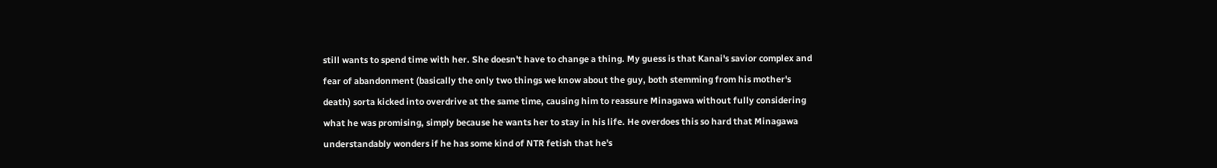still wants to spend time with her. She doesn't have to change a thing. My guess is that Kanai's savior complex and fear of abandonment (basically the only two things we know about the guy, both stemming from his mother's death) sorta kicked into overdrive at the same time, causing him to reassure Minagawa without fully considering what he was promising, simply because he wants her to stay in his life. He overdoes this so hard that Minagawa understandably wonders if he has some kind of NTR fetish that he's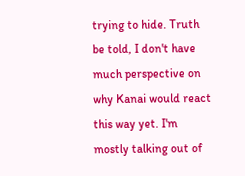trying to hide. Truth be told, I don't have much perspective on why Kanai would react this way yet. I'm mostly talking out of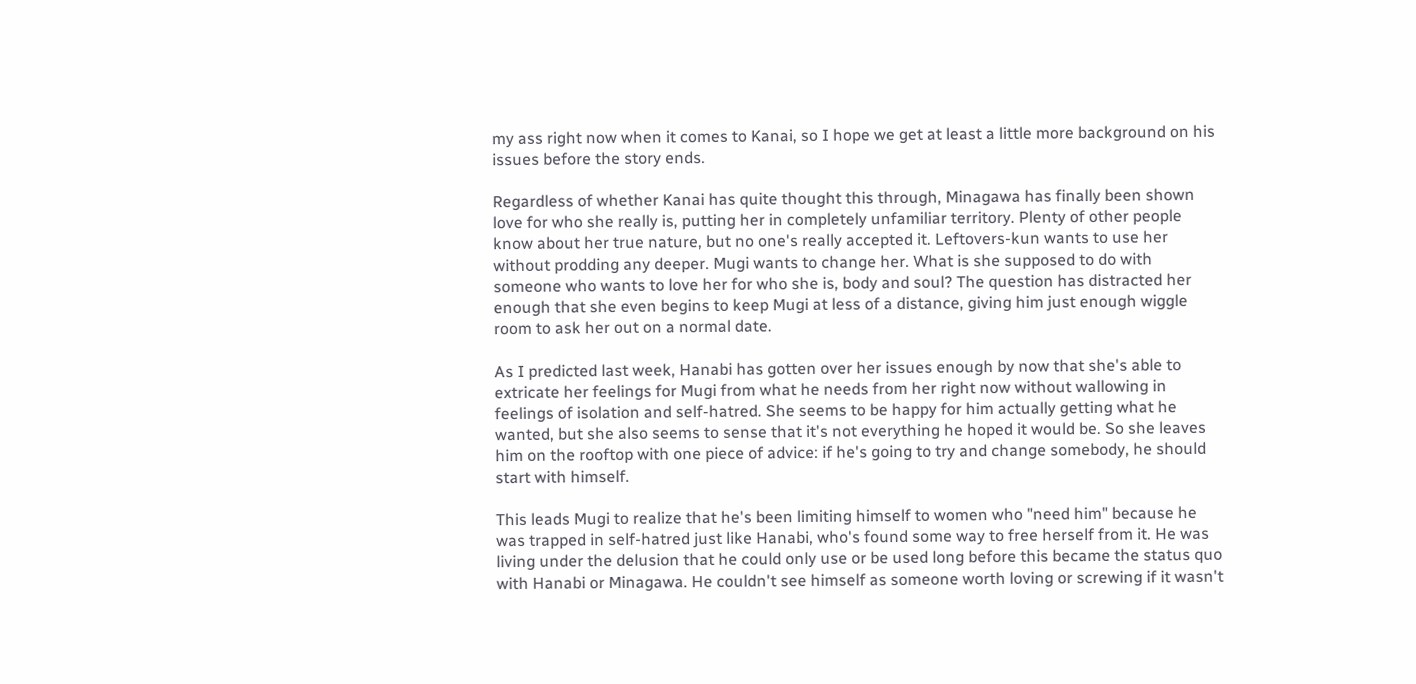my ass right now when it comes to Kanai, so I hope we get at least a little more background on his issues before the story ends.

Regardless of whether Kanai has quite thought this through, Minagawa has finally been shown love for who she really is, putting her in completely unfamiliar territory. Plenty of other people know about her true nature, but no one's really accepted it. Leftovers-kun wants to use her without prodding any deeper. Mugi wants to change her. What is she supposed to do with someone who wants to love her for who she is, body and soul? The question has distracted her enough that she even begins to keep Mugi at less of a distance, giving him just enough wiggle room to ask her out on a normal date.

As I predicted last week, Hanabi has gotten over her issues enough by now that she's able to extricate her feelings for Mugi from what he needs from her right now without wallowing in feelings of isolation and self-hatred. She seems to be happy for him actually getting what he wanted, but she also seems to sense that it's not everything he hoped it would be. So she leaves him on the rooftop with one piece of advice: if he's going to try and change somebody, he should start with himself.

This leads Mugi to realize that he's been limiting himself to women who "need him" because he was trapped in self-hatred just like Hanabi, who's found some way to free herself from it. He was living under the delusion that he could only use or be used long before this became the status quo with Hanabi or Minagawa. He couldn't see himself as someone worth loving or screwing if it wasn't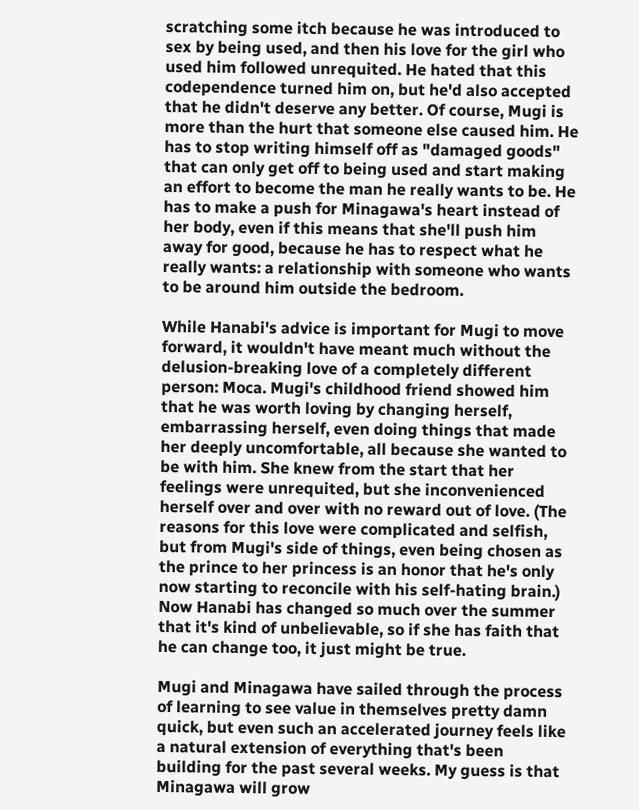scratching some itch because he was introduced to sex by being used, and then his love for the girl who used him followed unrequited. He hated that this codependence turned him on, but he'd also accepted that he didn't deserve any better. Of course, Mugi is more than the hurt that someone else caused him. He has to stop writing himself off as "damaged goods" that can only get off to being used and start making an effort to become the man he really wants to be. He has to make a push for Minagawa's heart instead of her body, even if this means that she'll push him away for good, because he has to respect what he really wants: a relationship with someone who wants to be around him outside the bedroom.

While Hanabi's advice is important for Mugi to move forward, it wouldn't have meant much without the delusion-breaking love of a completely different person: Moca. Mugi's childhood friend showed him that he was worth loving by changing herself, embarrassing herself, even doing things that made her deeply uncomfortable, all because she wanted to be with him. She knew from the start that her feelings were unrequited, but she inconvenienced herself over and over with no reward out of love. (The reasons for this love were complicated and selfish, but from Mugi's side of things, even being chosen as the prince to her princess is an honor that he's only now starting to reconcile with his self-hating brain.) Now Hanabi has changed so much over the summer that it's kind of unbelievable, so if she has faith that he can change too, it just might be true.

Mugi and Minagawa have sailed through the process of learning to see value in themselves pretty damn quick, but even such an accelerated journey feels like a natural extension of everything that's been building for the past several weeks. My guess is that Minagawa will grow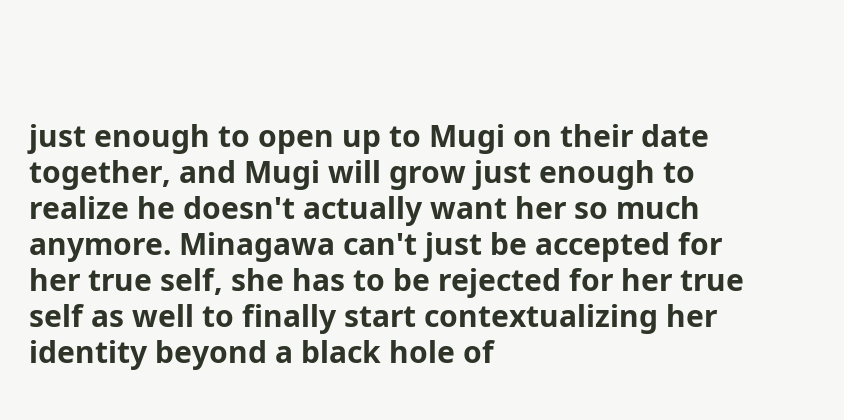just enough to open up to Mugi on their date together, and Mugi will grow just enough to realize he doesn't actually want her so much anymore. Minagawa can't just be accepted for her true self, she has to be rejected for her true self as well to finally start contextualizing her identity beyond a black hole of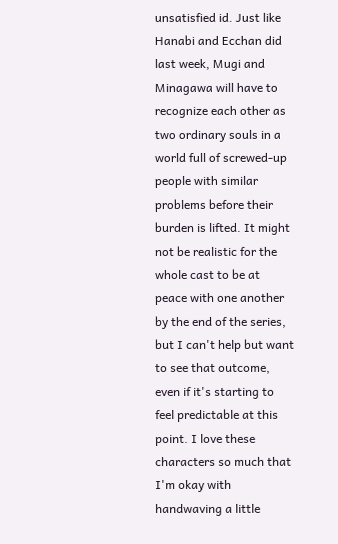unsatisfied id. Just like Hanabi and Ecchan did last week, Mugi and Minagawa will have to recognize each other as two ordinary souls in a world full of screwed-up people with similar problems before their burden is lifted. It might not be realistic for the whole cast to be at peace with one another by the end of the series, but I can't help but want to see that outcome, even if it's starting to feel predictable at this point. I love these characters so much that I'm okay with handwaving a little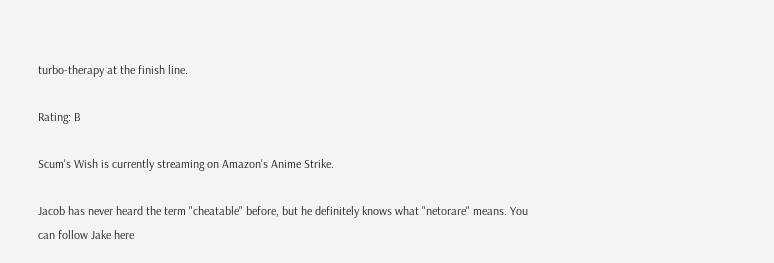turbo-therapy at the finish line.

Rating: B

Scum's Wish is currently streaming on Amazon's Anime Strike.

Jacob has never heard the term "cheatable" before, but he definitely knows what "netorare" means. You can follow Jake here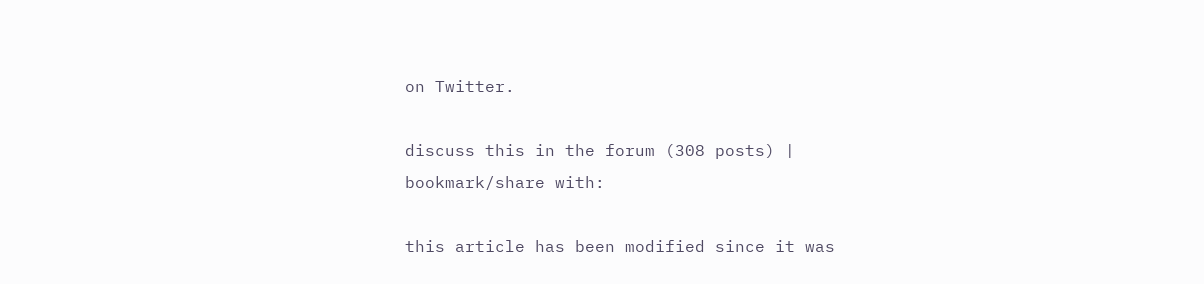on Twitter.

discuss this in the forum (308 posts) |
bookmark/share with:

this article has been modified since it was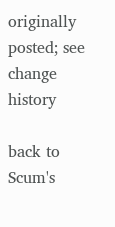originally posted; see change history

back to Scum's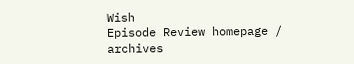Wish
Episode Review homepage / archives